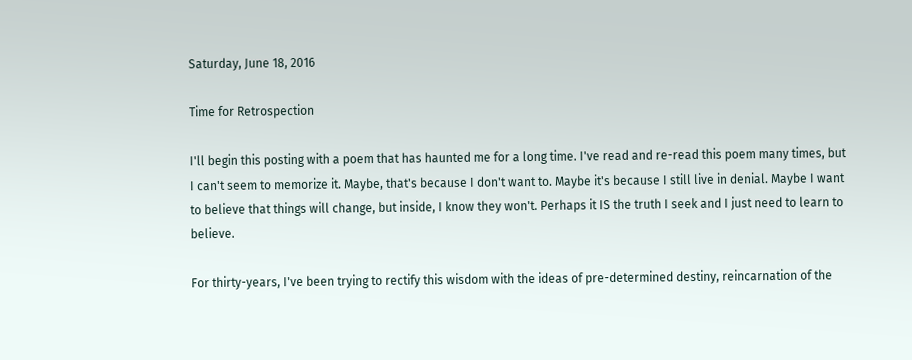Saturday, June 18, 2016

Time for Retrospection

I'll begin this posting with a poem that has haunted me for a long time. I've read and re-read this poem many times, but I can't seem to memorize it. Maybe, that's because I don't want to. Maybe it's because I still live in denial. Maybe I want to believe that things will change, but inside, I know they won't. Perhaps it IS the truth I seek and I just need to learn to believe.

For thirty-years, I've been trying to rectify this wisdom with the ideas of pre-determined destiny, reincarnation of the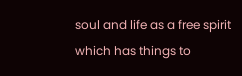soul and life as a free spirit which has things to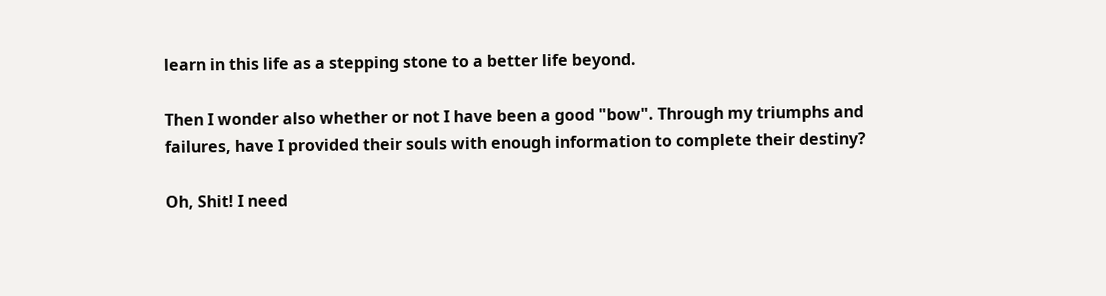learn in this life as a stepping stone to a better life beyond.

Then I wonder also whether or not I have been a good "bow". Through my triumphs and failures, have I provided their souls with enough information to complete their destiny?

Oh, Shit! I need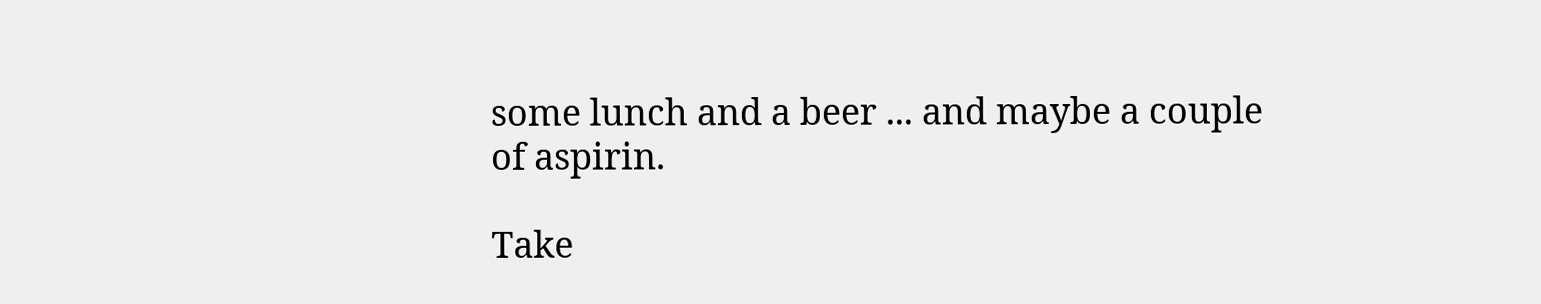some lunch and a beer ... and maybe a couple of aspirin.

Take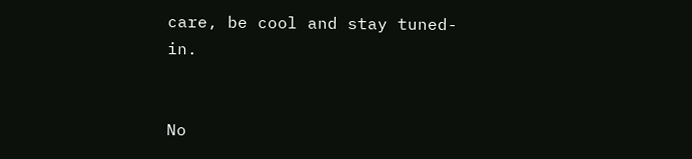care, be cool and stay tuned-in.


No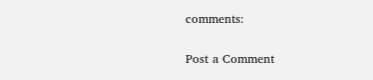comments:

Post a Comment